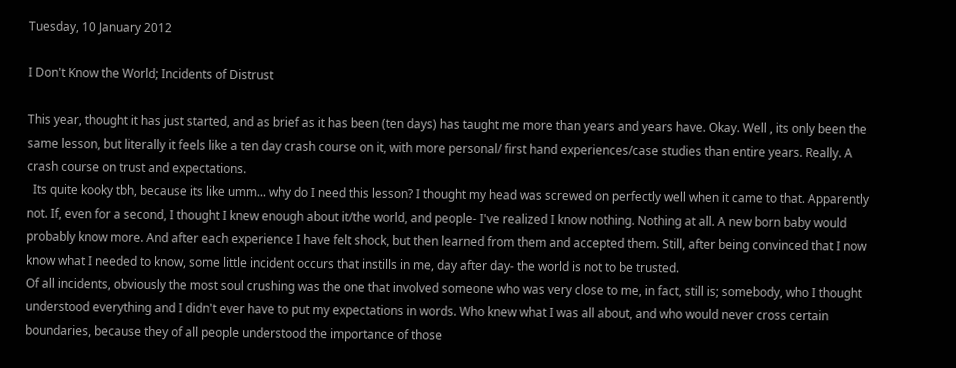Tuesday, 10 January 2012

I Don't Know the World; Incidents of Distrust

This year, thought it has just started, and as brief as it has been (ten days) has taught me more than years and years have. Okay. Well , its only been the same lesson, but literally it feels like a ten day crash course on it, with more personal/ first hand experiences/case studies than entire years. Really. A crash course on trust and expectations.
  Its quite kooky tbh, because its like umm... why do I need this lesson? I thought my head was screwed on perfectly well when it came to that. Apparently not. If, even for a second, I thought I knew enough about it/the world, and people- I've realized I know nothing. Nothing at all. A new born baby would probably know more. And after each experience I have felt shock, but then learned from them and accepted them. Still, after being convinced that I now know what I needed to know, some little incident occurs that instills in me, day after day- the world is not to be trusted.
Of all incidents, obviously the most soul crushing was the one that involved someone who was very close to me, in fact, still is; somebody, who I thought understood everything and I didn't ever have to put my expectations in words. Who knew what I was all about, and who would never cross certain boundaries, because they of all people understood the importance of those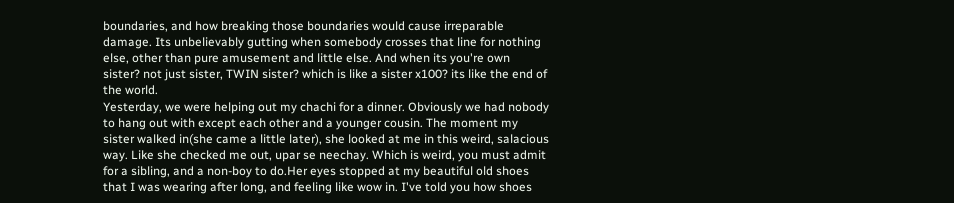boundaries, and how breaking those boundaries would cause irreparable damage. Its unbelievably gutting when somebody crosses that line for nothing else, other than pure amusement and little else. And when its you're own sister? not just sister, TWIN sister? which is like a sister x100? its like the end of the world.
Yesterday, we were helping out my chachi for a dinner. Obviously we had nobody to hang out with except each other and a younger cousin. The moment my sister walked in(she came a little later), she looked at me in this weird, salacious way. Like she checked me out, upar se neechay. Which is weird, you must admit for a sibling, and a non-boy to do.Her eyes stopped at my beautiful old shoes that I was wearing after long, and feeling like wow in. I've told you how shoes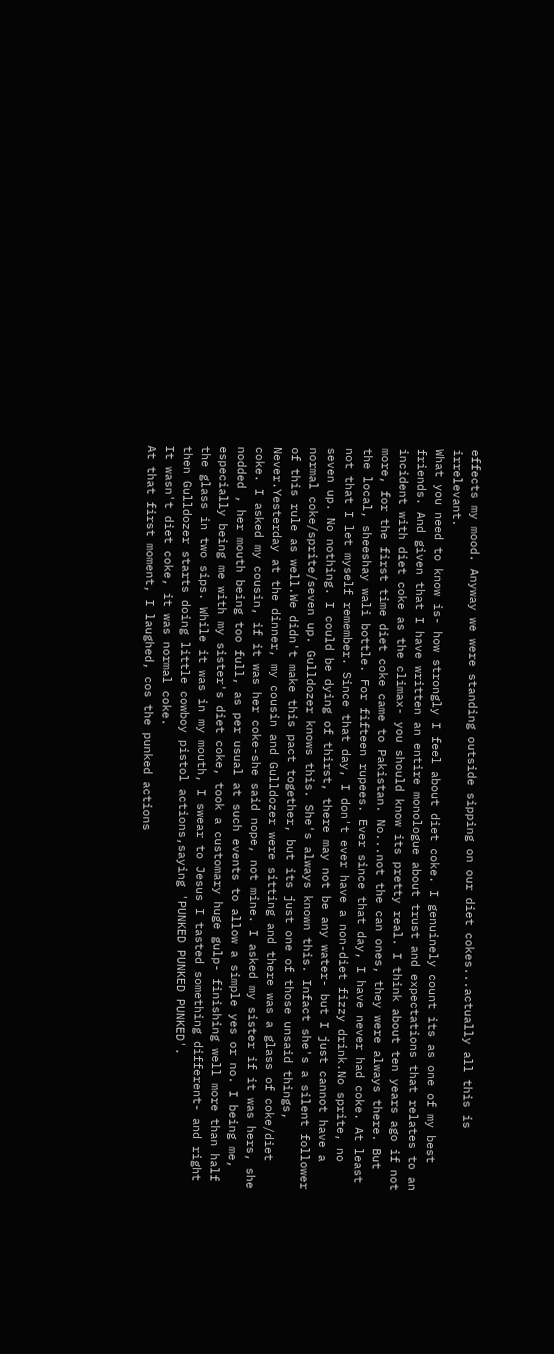effects my mood. Anyway we were standing outside sipping on our diet cokes...actually all this is irrelevant.
What you need to know is- how strongly I feel about diet coke. I genuinely count its as one of my best friends. And given that I have written an entire monologue about trust and expectations that relates to an incident with diet coke as the climax- you should know its pretty real. I think about ten years ago if not more, for the first time diet coke came to Pakistan. No...not the can ones, they were always there. But the local, sheeshay wali bottle. For fifteen rupees. Ever since that day, I have never had coke. At least not that I let myself remember. Since that day, I don't ever have a non-diet fizzy drink.No sprite, no seven up. No nothing. I could be dying of thirst, there may not be any water- but I just cannot have a normal coke/sprite/seven up. Gulldozer knows this. She's always known this. Infact she's a silent follower of this rule as well.We didn't make this pact together, but its just one of those unsaid things, Never.Yesterday at the dinner, my cousin and Gulldozer were sitting and there was a glass of coke/diet coke. I asked my cousin, if it was her coke-she said nope, not mine. I asked my sister if it was hers, she nodded , her mouth being too full, as per usual at such events to allow a simple yes or no. I being me, especially being me with my sister's diet coke, took a customary huge gulp- finishing well more than half the glass in two sips. While it was in my mouth, I swear to Jesus I tasted something different- and right then Gulldozer starts doing little cowboy pistol actions,saying 'PUNKED PUNKED PUNKED'.
It wasn't diet coke, it was normal coke.
At that first moment, I laughed, cos the punked actions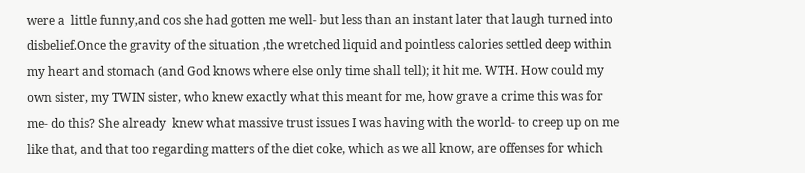were a  little funny,and cos she had gotten me well- but less than an instant later that laugh turned into disbelief.Once the gravity of the situation ,the wretched liquid and pointless calories settled deep within my heart and stomach (and God knows where else only time shall tell); it hit me. WTH. How could my own sister, my TWIN sister, who knew exactly what this meant for me, how grave a crime this was for me- do this? She already  knew what massive trust issues I was having with the world- to creep up on me like that, and that too regarding matters of the diet coke, which as we all know, are offenses for which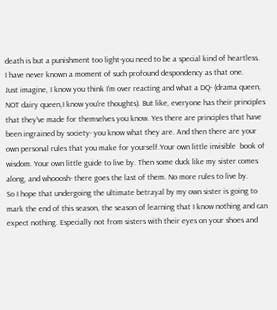death is but a punishment too light-you need to be a special kind of heartless.
I have never known a moment of such profound despondency as that one.
Just imagine, I know you think I'm over reacting and what a DQ- (drama queen, NOT dairy queen,I know you're thoughts). But like, everyone has their principles that they've made for themselves you know. Yes there are principles that have been ingrained by society- you know what they are. And then there are your own personal rules that you make for yourself.Your own little invisible  book of wisdom. Your own little guide to live by. Then some duck like my sister comes along, and whooosh- there goes the last of them. No more rules to live by.
So I hope that undergoing the ultimate betrayal by my own sister is going to mark the end of this season, the season of learning that I know nothing and can expect nothing. Especially not from sisters with their eyes on your shoes and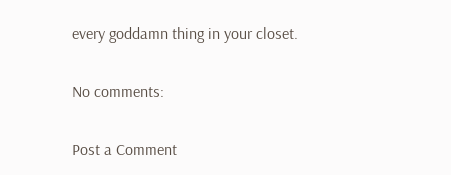every goddamn thing in your closet.

No comments:

Post a Comment